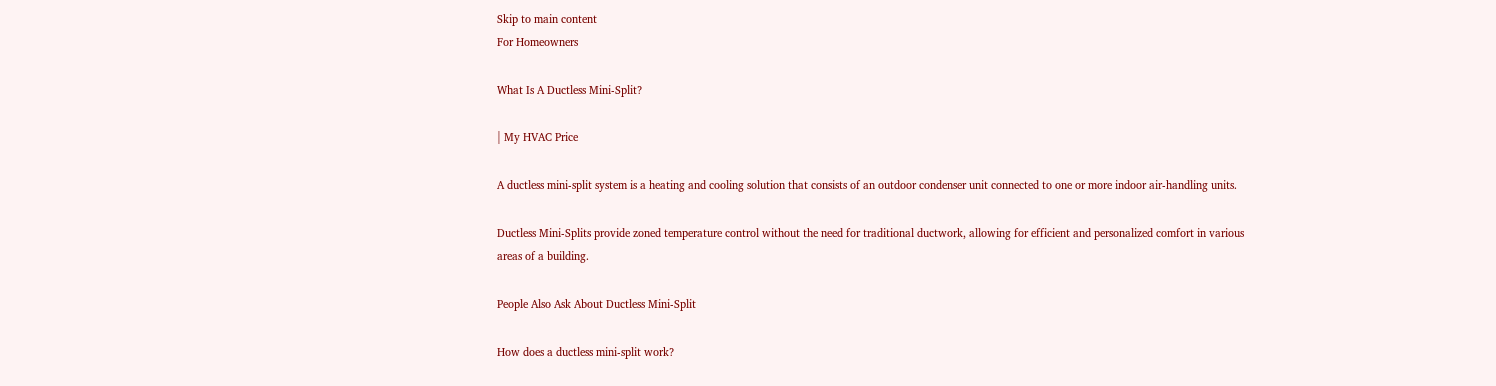Skip to main content
For Homeowners

What Is A Ductless Mini-Split?

| My HVAC Price

A ductless mini-split system is a heating and cooling solution that consists of an outdoor condenser unit connected to one or more indoor air-handling units.

Ductless Mini-Splits provide zoned temperature control without the need for traditional ductwork, allowing for efficient and personalized comfort in various areas of a building.

People Also Ask About Ductless Mini-Split

How does a ductless mini-split work?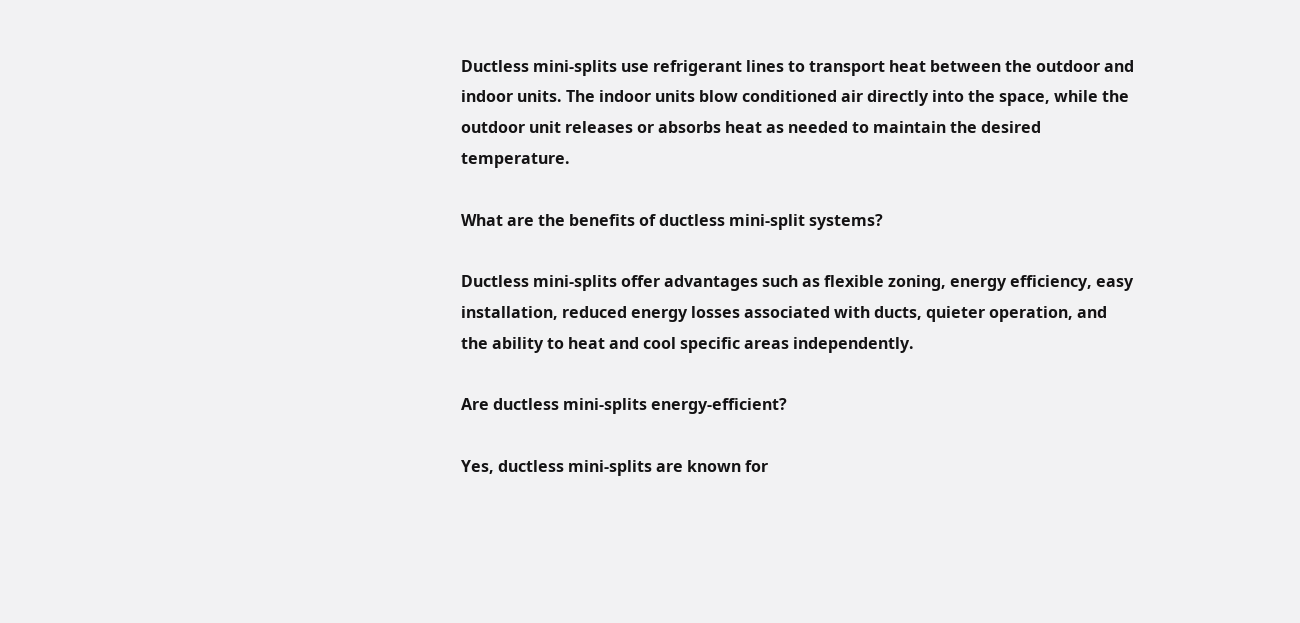Ductless mini-splits use refrigerant lines to transport heat between the outdoor and indoor units. The indoor units blow conditioned air directly into the space, while the outdoor unit releases or absorbs heat as needed to maintain the desired temperature.

What are the benefits of ductless mini-split systems?

Ductless mini-splits offer advantages such as flexible zoning, energy efficiency, easy installation, reduced energy losses associated with ducts, quieter operation, and the ability to heat and cool specific areas independently.

Are ductless mini-splits energy-efficient?

Yes, ductless mini-splits are known for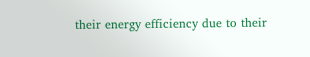their energy efficiency due to their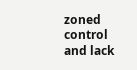zoned control and lack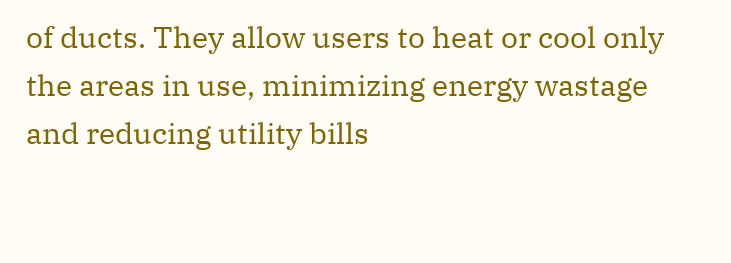of ducts. They allow users to heat or cool only the areas in use, minimizing energy wastage and reducing utility bills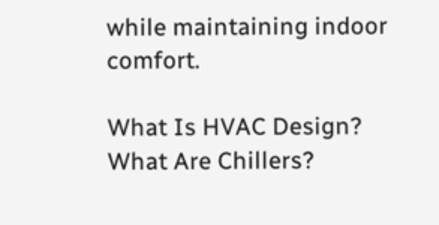while maintaining indoor comfort.

What Is HVAC Design?
What Are Chillers?